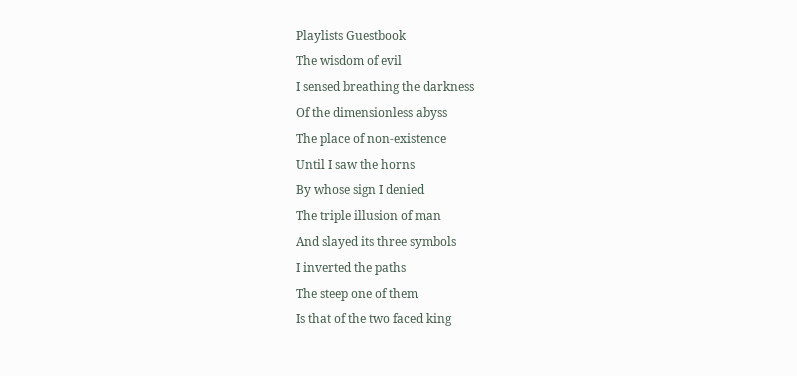Playlists Guestbook
The wisdom of evil
I sensed breathing the darkness
Of the dimensionless abyss
The place of non-existence
Until I saw the horns
By whose sign I denied
The triple illusion of man
And slayed its three symbols
I inverted the paths
The steep one of them
Is that of the two faced king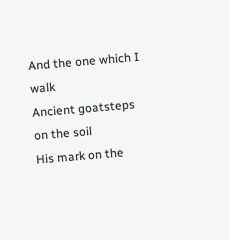And the one which I walk
Ancient goatsteps on the soil
His mark on the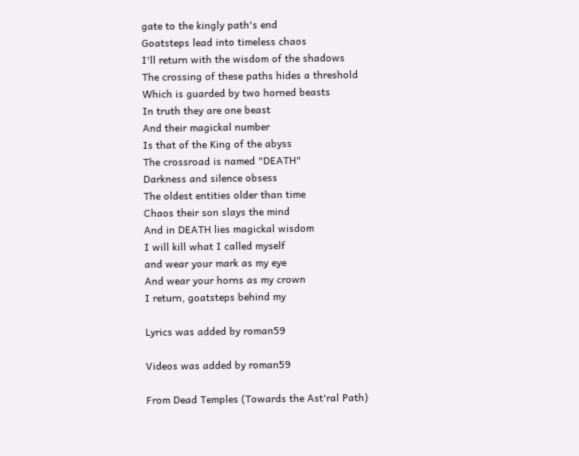gate to the kingly path's end
Goatsteps lead into timeless chaos
I'll return with the wisdom of the shadows
The crossing of these paths hides a threshold
Which is guarded by two horned beasts
In truth they are one beast
And their magickal number
Is that of the King of the abyss
The crossroad is named "DEATH"
Darkness and silence obsess
The oldest entities older than time
Chaos their son slays the mind
And in DEATH lies magickal wisdom
I will kill what I called myself
and wear your mark as my eye
And wear your horns as my crown
I return, goatsteps behind my

Lyrics was added by roman59

Videos was added by roman59

From Dead Temples (Towards the Ast'ral Path)